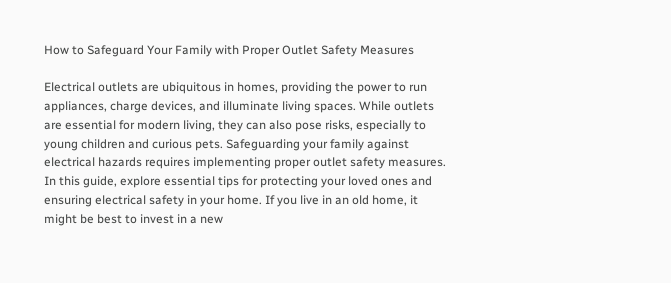How to Safeguard Your Family with Proper Outlet Safety Measures

Electrical outlets are ubiquitous in homes, providing the power to run appliances, charge devices, and illuminate living spaces. While outlets are essential for modern living, they can also pose risks, especially to young children and curious pets. Safeguarding your family against electrical hazards requires implementing proper outlet safety measures. In this guide, explore essential tips for protecting your loved ones and ensuring electrical safety in your home. If you live in an old home, it might be best to invest in a new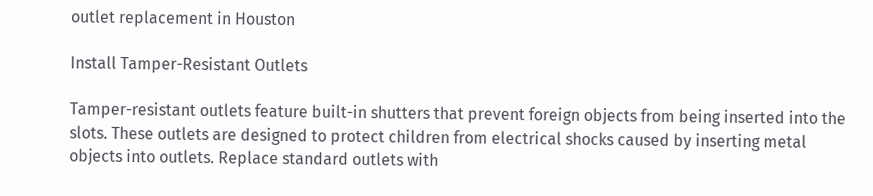outlet replacement in Houston

Install Tamper-Resistant Outlets

Tamper-resistant outlets feature built-in shutters that prevent foreign objects from being inserted into the slots. These outlets are designed to protect children from electrical shocks caused by inserting metal objects into outlets. Replace standard outlets with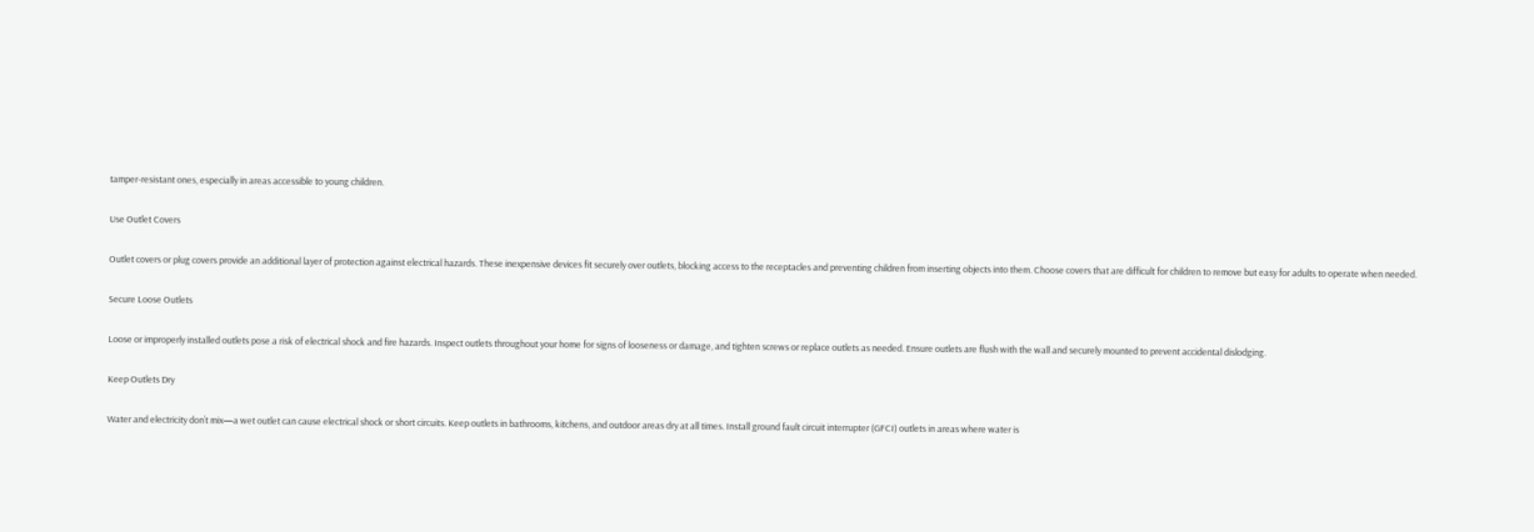tamper-resistant ones, especially in areas accessible to young children.

Use Outlet Covers

Outlet covers or plug covers provide an additional layer of protection against electrical hazards. These inexpensive devices fit securely over outlets, blocking access to the receptacles and preventing children from inserting objects into them. Choose covers that are difficult for children to remove but easy for adults to operate when needed.

Secure Loose Outlets

Loose or improperly installed outlets pose a risk of electrical shock and fire hazards. Inspect outlets throughout your home for signs of looseness or damage, and tighten screws or replace outlets as needed. Ensure outlets are flush with the wall and securely mounted to prevent accidental dislodging.

Keep Outlets Dry

Water and electricity don’t mix—a wet outlet can cause electrical shock or short circuits. Keep outlets in bathrooms, kitchens, and outdoor areas dry at all times. Install ground fault circuit interrupter (GFCI) outlets in areas where water is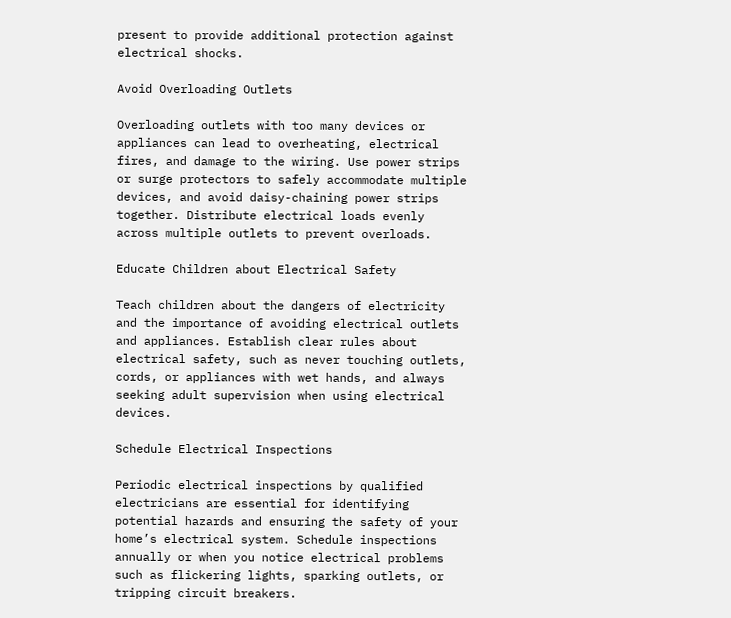present to provide additional protection against electrical shocks.

Avoid Overloading Outlets

Overloading outlets with too many devices or appliances can lead to overheating, electrical fires, and damage to the wiring. Use power strips or surge protectors to safely accommodate multiple devices, and avoid daisy-chaining power strips together. Distribute electrical loads evenly across multiple outlets to prevent overloads.

Educate Children about Electrical Safety

Teach children about the dangers of electricity and the importance of avoiding electrical outlets and appliances. Establish clear rules about electrical safety, such as never touching outlets, cords, or appliances with wet hands, and always seeking adult supervision when using electrical devices.

Schedule Electrical Inspections

Periodic electrical inspections by qualified electricians are essential for identifying potential hazards and ensuring the safety of your home’s electrical system. Schedule inspections annually or when you notice electrical problems such as flickering lights, sparking outlets, or tripping circuit breakers.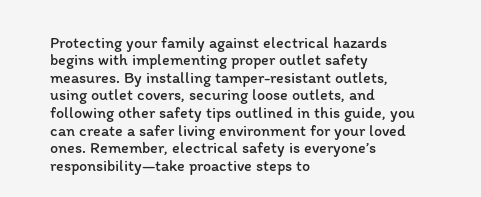Protecting your family against electrical hazards begins with implementing proper outlet safety measures. By installing tamper-resistant outlets, using outlet covers, securing loose outlets, and following other safety tips outlined in this guide, you can create a safer living environment for your loved ones. Remember, electrical safety is everyone’s responsibility—take proactive steps to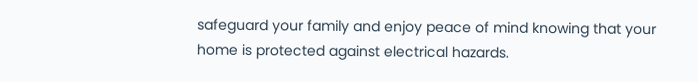safeguard your family and enjoy peace of mind knowing that your home is protected against electrical hazards.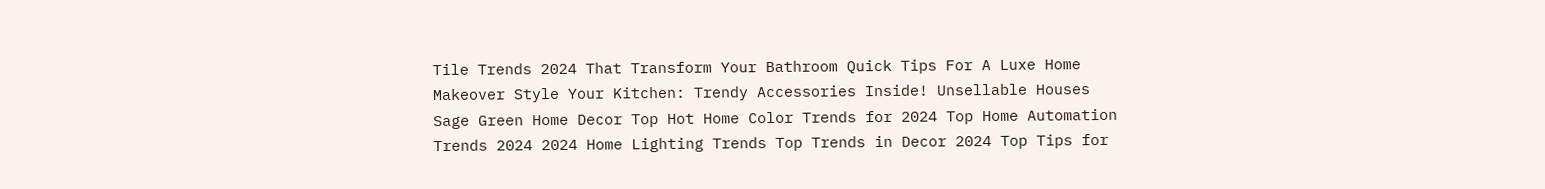Tile Trends 2024 That Transform Your Bathroom Quick Tips For A Luxe Home Makeover Style Your Kitchen: Trendy Accessories Inside! Unsellable Houses Sage Green Home Decor Top Hot Home Color Trends for 2024 Top Home Automation Trends 2024 2024 Home Lighting Trends Top Trends in Decor 2024 Top Tips for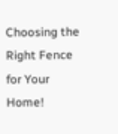Choosing the Right Fence for Your Home!